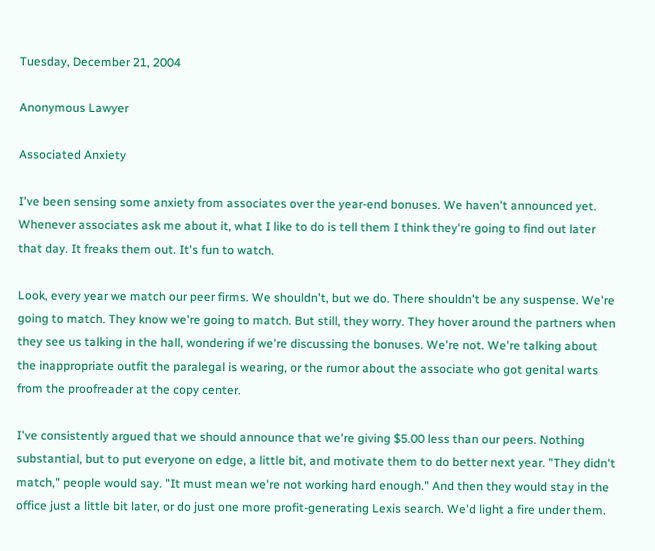Tuesday, December 21, 2004

Anonymous Lawyer

Associated Anxiety

I've been sensing some anxiety from associates over the year-end bonuses. We haven't announced yet. Whenever associates ask me about it, what I like to do is tell them I think they're going to find out later that day. It freaks them out. It's fun to watch.

Look, every year we match our peer firms. We shouldn't, but we do. There shouldn't be any suspense. We're going to match. They know we're going to match. But still, they worry. They hover around the partners when they see us talking in the hall, wondering if we're discussing the bonuses. We're not. We're talking about the inappropriate outfit the paralegal is wearing, or the rumor about the associate who got genital warts from the proofreader at the copy center.

I've consistently argued that we should announce that we're giving $5.00 less than our peers. Nothing substantial, but to put everyone on edge, a little bit, and motivate them to do better next year. "They didn't match," people would say. "It must mean we're not working hard enough." And then they would stay in the office just a little bit later, or do just one more profit-generating Lexis search. We'd light a fire under them.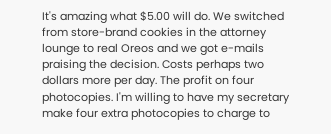It's amazing what $5.00 will do. We switched from store-brand cookies in the attorney lounge to real Oreos and we got e-mails praising the decision. Costs perhaps two dollars more per day. The profit on four photocopies. I'm willing to have my secretary make four extra photocopies to charge to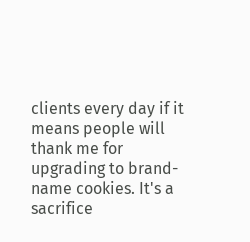clients every day if it means people will thank me for upgrading to brand-name cookies. It's a sacrifice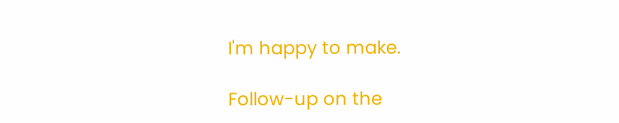I'm happy to make.

Follow-up on the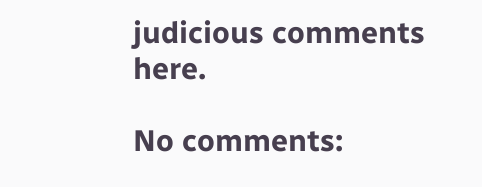judicious comments here.

No comments: